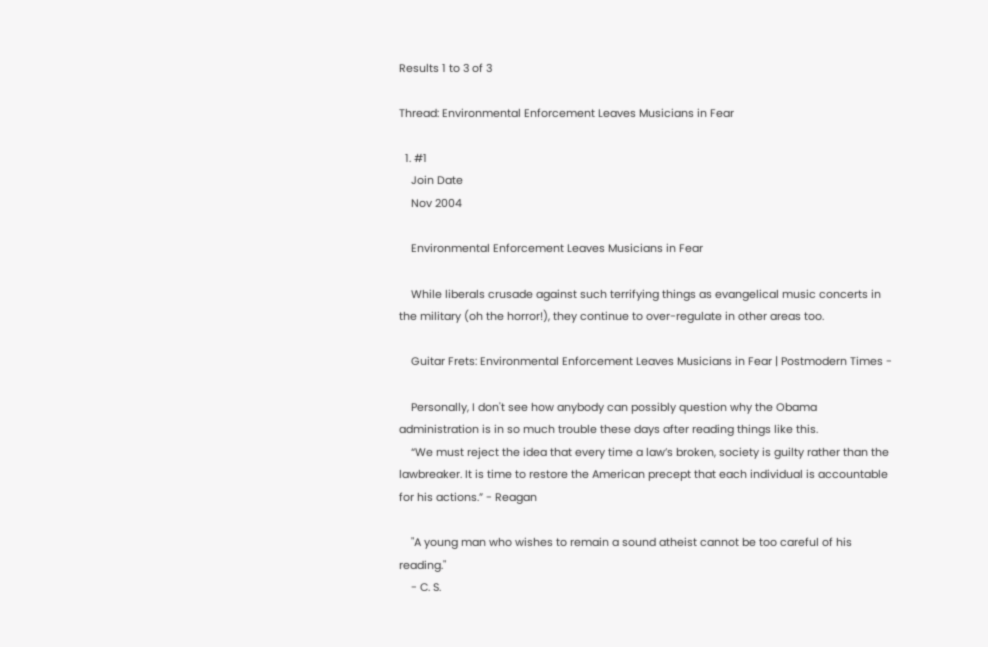Results 1 to 3 of 3

Thread: Environmental Enforcement Leaves Musicians in Fear

  1. #1
    Join Date
    Nov 2004

    Environmental Enforcement Leaves Musicians in Fear

    While liberals crusade against such terrifying things as evangelical music concerts in the military (oh the horror!), they continue to over-regulate in other areas too.

    Guitar Frets: Environmental Enforcement Leaves Musicians in Fear | Postmodern Times -

    Personally, I don't see how anybody can possibly question why the Obama administration is in so much trouble these days after reading things like this.
    “We must reject the idea that every time a law’s broken, society is guilty rather than the lawbreaker. It is time to restore the American precept that each individual is accountable for his actions.” - Reagan

    "A young man who wishes to remain a sound atheist cannot be too careful of his reading."
    - C. S.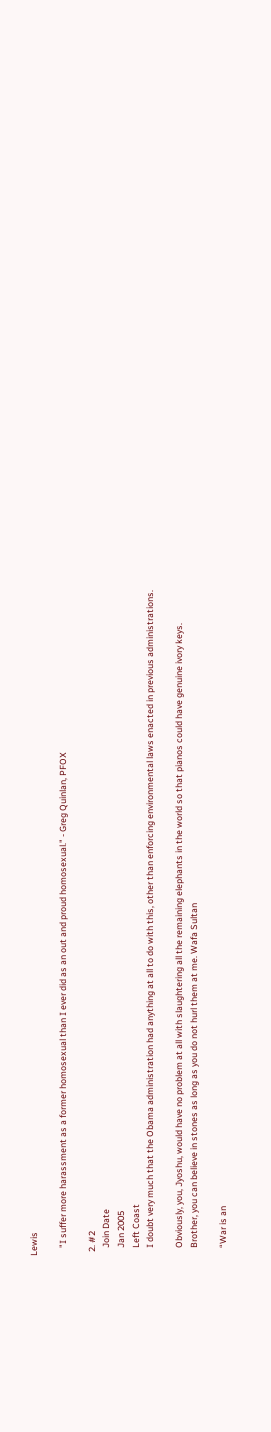Lewis

    "I suffer more harassment as a former homosexual than I ever did as an out and proud homosexual." - Greg Quinlan, PFOX

  2. #2
    Join Date
    Jan 2005
    Left Coast
    I doubt very much that the Obama administration had anything at all to do with this, other than enforcing environmental laws enacted in previous administrations.

    Obviously, you, Jyoshu, would have no problem at all with slaughtering all the remaining elephants in the world so that pianos could have genuine ivory keys.
    Brother, you can believe in stones as long as you do not hurl them at me. Wafa Sultan

    “War is an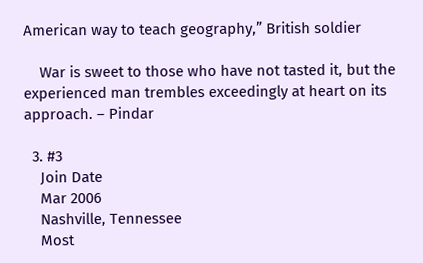American way to teach geography,” British soldier

    War is sweet to those who have not tasted it, but the experienced man trembles exceedingly at heart on its approach. – Pindar

  3. #3
    Join Date
    Mar 2006
    Nashville, Tennessee
    Most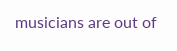musicians are out of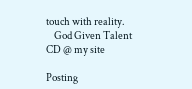touch with reality.
    God Given Talent CD @ my site

Posting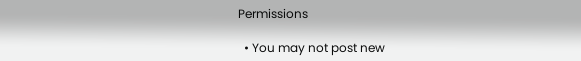Permissions

  • You may not post new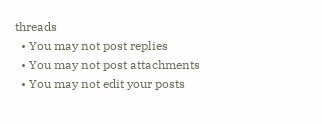threads
  • You may not post replies
  • You may not post attachments
  • You may not edit your posts